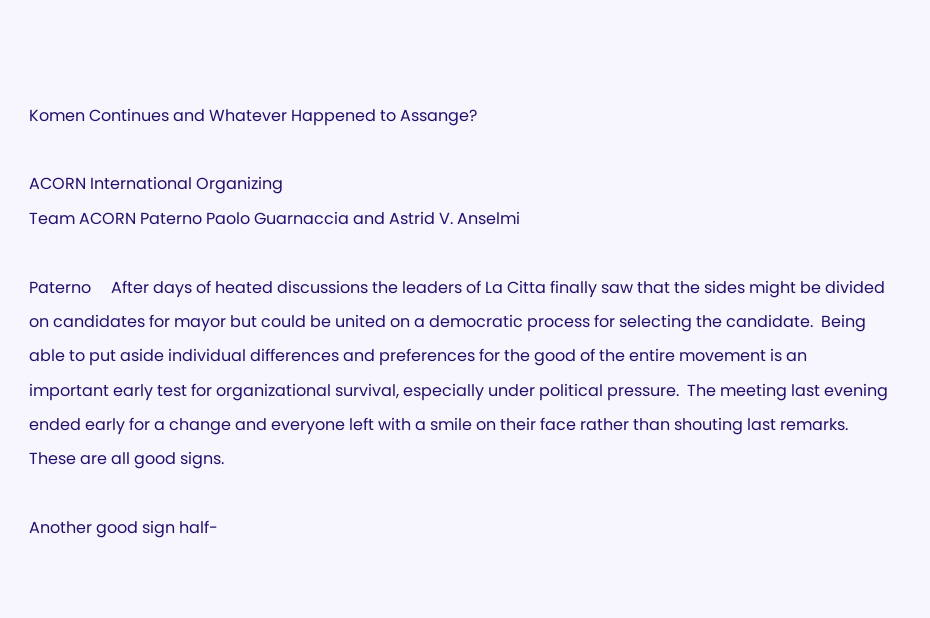Komen Continues and Whatever Happened to Assange?

ACORN International Organizing
Team ACORN Paterno Paolo Guarnaccia and Astrid V. Anselmi

Paterno     After days of heated discussions the leaders of La Citta finally saw that the sides might be divided on candidates for mayor but could be united on a democratic process for selecting the candidate.  Being able to put aside individual differences and preferences for the good of the entire movement is an important early test for organizational survival, especially under political pressure.  The meeting last evening ended early for a change and everyone left with a smile on their face rather than shouting last remarks.  These are all good signs.

Another good sign half-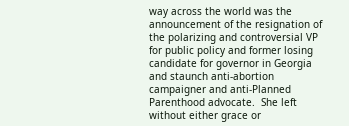way across the world was the announcement of the resignation of the polarizing and controversial VP for public policy and former losing candidate for governor in Georgia and staunch anti-abortion campaigner and anti-Planned Parenthood advocate.  She left without either grace or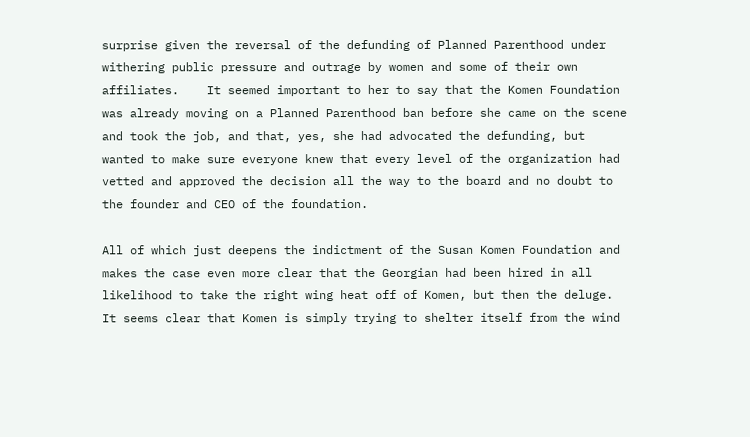surprise given the reversal of the defunding of Planned Parenthood under withering public pressure and outrage by women and some of their own affiliates.    It seemed important to her to say that the Komen Foundation was already moving on a Planned Parenthood ban before she came on the scene and took the job, and that, yes, she had advocated the defunding, but wanted to make sure everyone knew that every level of the organization had vetted and approved the decision all the way to the board and no doubt to the founder and CEO of the foundation.

All of which just deepens the indictment of the Susan Komen Foundation and makes the case even more clear that the Georgian had been hired in all likelihood to take the right wing heat off of Komen, but then the deluge.  It seems clear that Komen is simply trying to shelter itself from the wind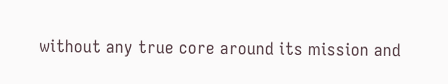without any true core around its mission and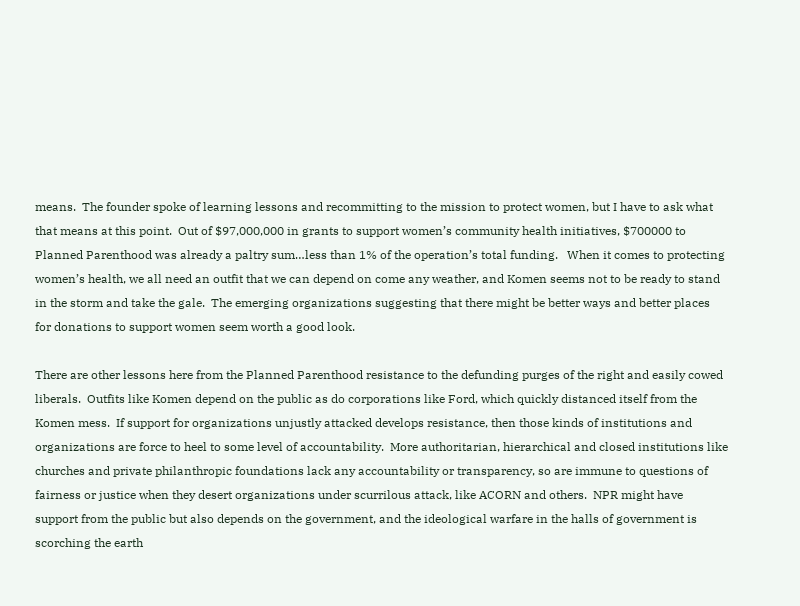means.  The founder spoke of learning lessons and recommitting to the mission to protect women, but I have to ask what that means at this point.  Out of $97,000,000 in grants to support women’s community health initiatives, $700000 to Planned Parenthood was already a paltry sum…less than 1% of the operation’s total funding.   When it comes to protecting women’s health, we all need an outfit that we can depend on come any weather, and Komen seems not to be ready to stand in the storm and take the gale.  The emerging organizations suggesting that there might be better ways and better places for donations to support women seem worth a good look.

There are other lessons here from the Planned Parenthood resistance to the defunding purges of the right and easily cowed liberals.  Outfits like Komen depend on the public as do corporations like Ford, which quickly distanced itself from the Komen mess.  If support for organizations unjustly attacked develops resistance, then those kinds of institutions and organizations are force to heel to some level of accountability.  More authoritarian, hierarchical and closed institutions like churches and private philanthropic foundations lack any accountability or transparency, so are immune to questions of fairness or justice when they desert organizations under scurrilous attack, like ACORN and others.  NPR might have support from the public but also depends on the government, and the ideological warfare in the halls of government is scorching the earth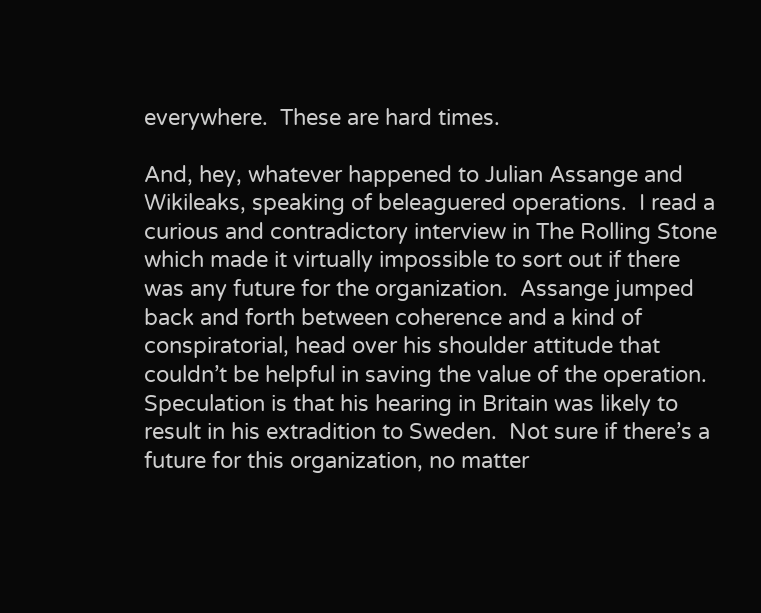everywhere.  These are hard times.

And, hey, whatever happened to Julian Assange and Wikileaks, speaking of beleaguered operations.  I read a curious and contradictory interview in The Rolling Stone which made it virtually impossible to sort out if there was any future for the organization.  Assange jumped back and forth between coherence and a kind of conspiratorial, head over his shoulder attitude that couldn’t be helpful in saving the value of the operation.  Speculation is that his hearing in Britain was likely to result in his extradition to Sweden.  Not sure if there’s a future for this organization, no matter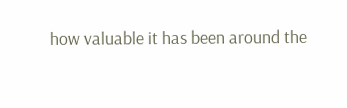how valuable it has been around the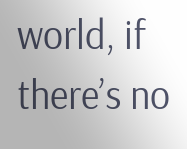world, if there’s no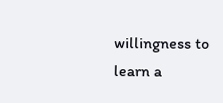willingness to learn a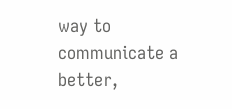way to communicate a better,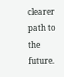clearer path to the future.